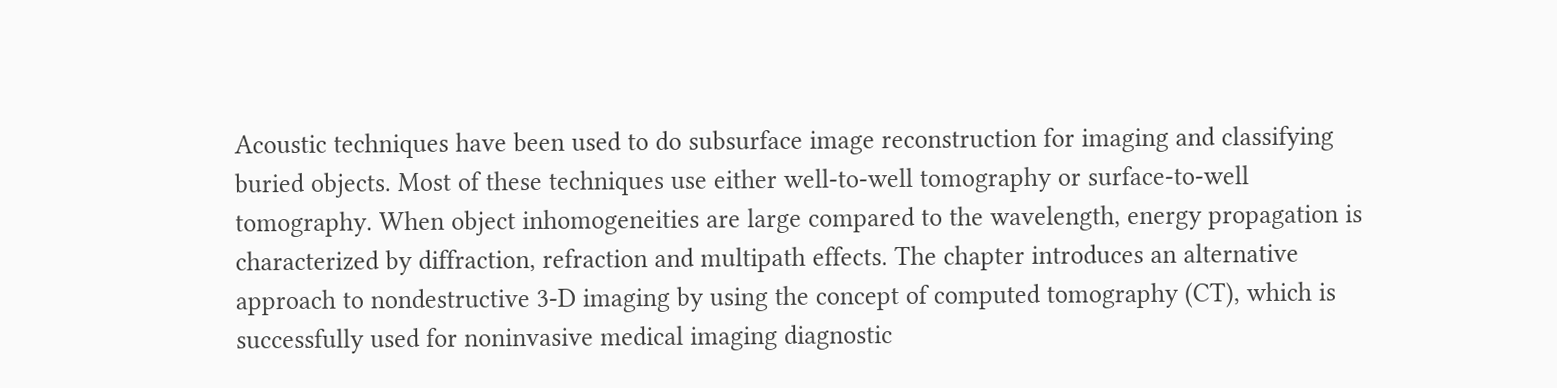Acoustic techniques have been used to do subsurface image reconstruction for imaging and classifying buried objects. Most of these techniques use either well-to-well tomography or surface-to-well tomography. When object inhomogeneities are large compared to the wavelength, energy propagation is characterized by diffraction, refraction and multipath effects. The chapter introduces an alternative approach to nondestructive 3-D imaging by using the concept of computed tomography (CT), which is successfully used for noninvasive medical imaging diagnostic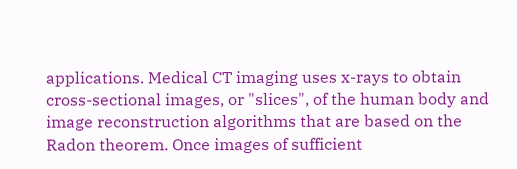applications. Medical CT imaging uses x-rays to obtain cross-sectional images, or "slices", of the human body and image reconstruction algorithms that are based on the Radon theorem. Once images of sufficient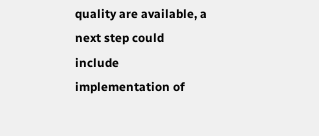quality are available, a next step could include implementation of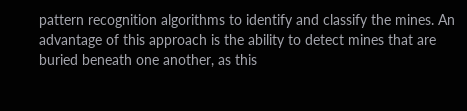pattern recognition algorithms to identify and classify the mines. An advantage of this approach is the ability to detect mines that are buried beneath one another, as this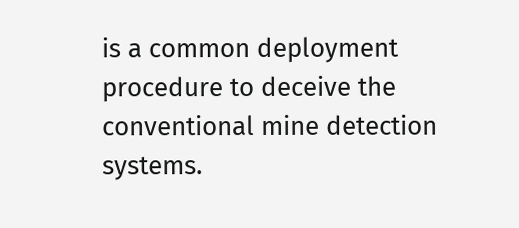is a common deployment procedure to deceive the conventional mine detection systems.